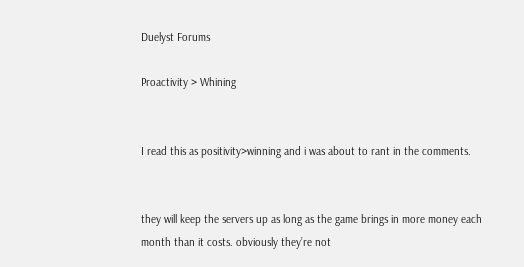Duelyst Forums

Proactivity > Whining


I read this as positivity>winning and i was about to rant in the comments.


they will keep the servers up as long as the game brings in more money each month than it costs. obviously they’re not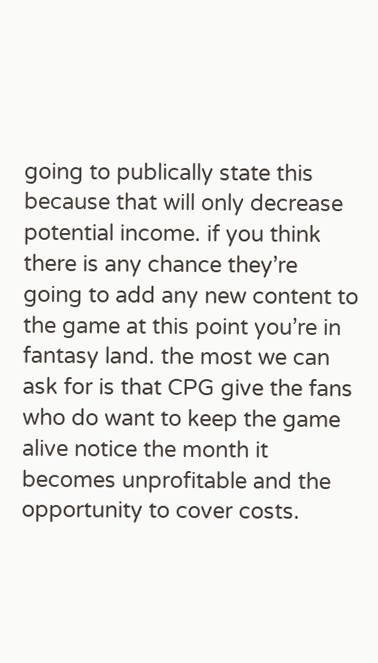going to publically state this because that will only decrease potential income. if you think there is any chance they’re going to add any new content to the game at this point you’re in fantasy land. the most we can ask for is that CPG give the fans who do want to keep the game alive notice the month it becomes unprofitable and the opportunity to cover costs.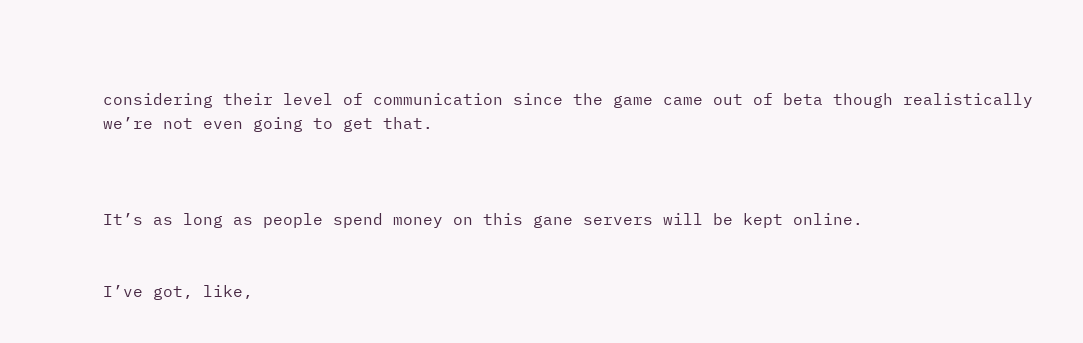considering their level of communication since the game came out of beta though realistically we’re not even going to get that.



It’s as long as people spend money on this gane servers will be kept online.


I’ve got, like,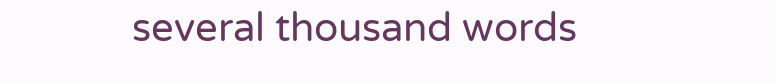several thousand words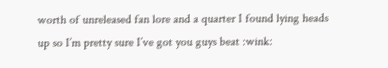worth of unreleased fan lore and a quarter I found lying heads up so I’m pretty sure I’ve got you guys beat :wink: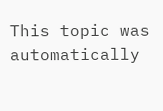This topic was automatically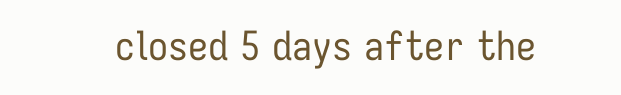closed 5 days after the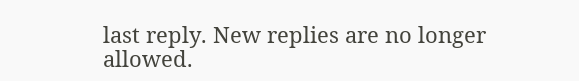last reply. New replies are no longer allowed.